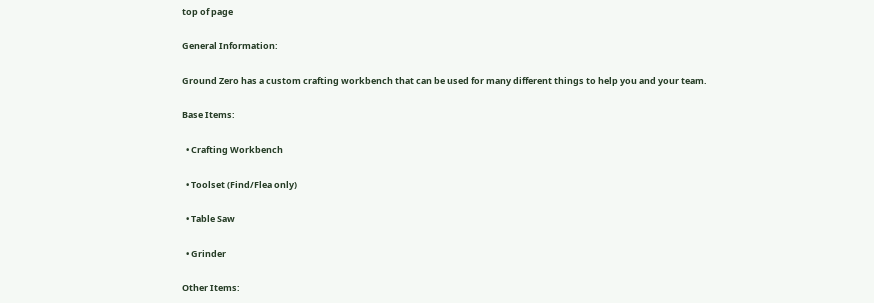top of page

General Information:

Ground Zero has a custom crafting workbench that can be used for many different things to help you and your team.

Base Items:

  • Crafting Workbench

  • Toolset (Find/Flea only)

  • Table Saw

  • Grinder

Other Items: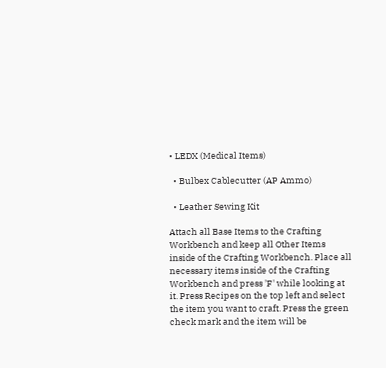• LEDX (Medical Items)

  • Bulbex Cablecutter (AP Ammo)

  • Leather Sewing Kit

Attach all Base Items to the Crafting Workbench and keep all Other Items inside of the Crafting Workbench. Place all necessary items inside of the Crafting Workbench and press 'F' while looking at it. Press Recipes on the top left and select the item you want to craft. Press the green check mark and the item will be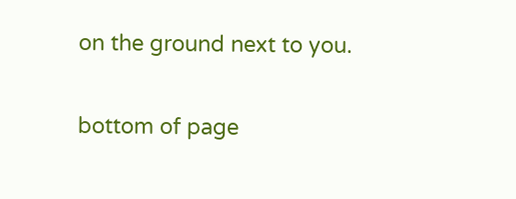on the ground next to you.

bottom of page